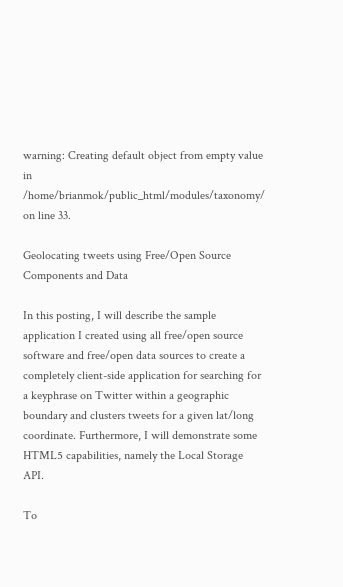warning: Creating default object from empty value in /home/brianmok/public_html/modules/taxonomy/ on line 33.

Geolocating tweets using Free/Open Source Components and Data

In this posting, I will describe the sample application I created using all free/open source software and free/open data sources to create a completely client-side application for searching for a keyphrase on Twitter within a geographic boundary and clusters tweets for a given lat/long coordinate. Furthermore, I will demonstrate some HTML5 capabilities, namely the Local Storage API.

To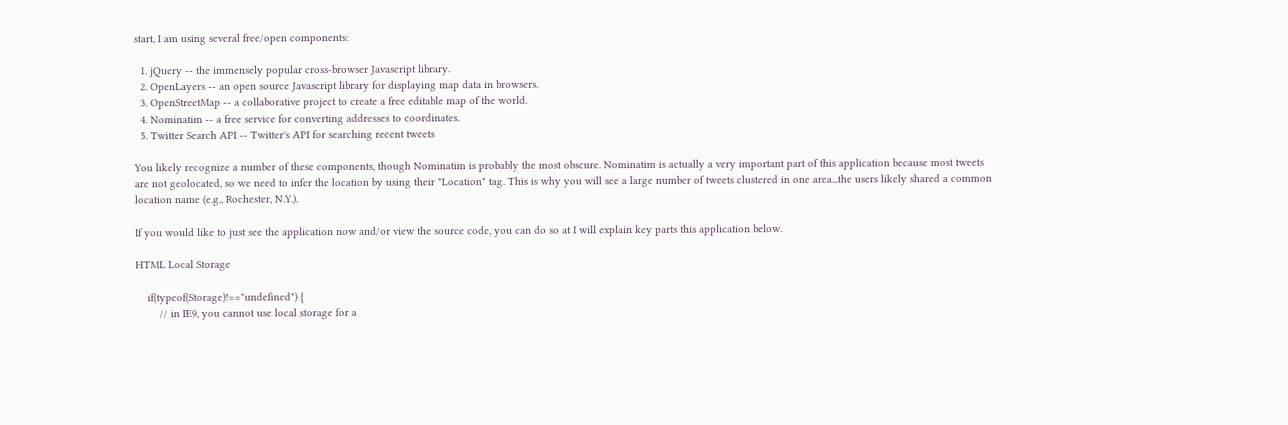start, I am using several free/open components:

  1. jQuery -- the immensely popular cross-browser Javascript library.
  2. OpenLayers -- an open source Javascript library for displaying map data in browsers.
  3. OpenStreetMap -- a collaborative project to create a free editable map of the world.
  4. Nominatim -- a free service for converting addresses to coordinates.
  5. Twitter Search API -- Twitter's API for searching recent tweets

You likely recognize a number of these components, though Nominatim is probably the most obscure. Nominatim is actually a very important part of this application because most tweets are not geolocated, so we need to infer the location by using their "Location" tag. This is why you will see a large number of tweets clustered in one area...the users likely shared a common location name (e.g., Rochester, N.Y.).

If you would like to just see the application now and/or view the source code, you can do so at I will explain key parts this application below.

HTML Local Storage

    if(typeof(Storage)!=="undefined") {
        // in IE9, you cannot use local storage for a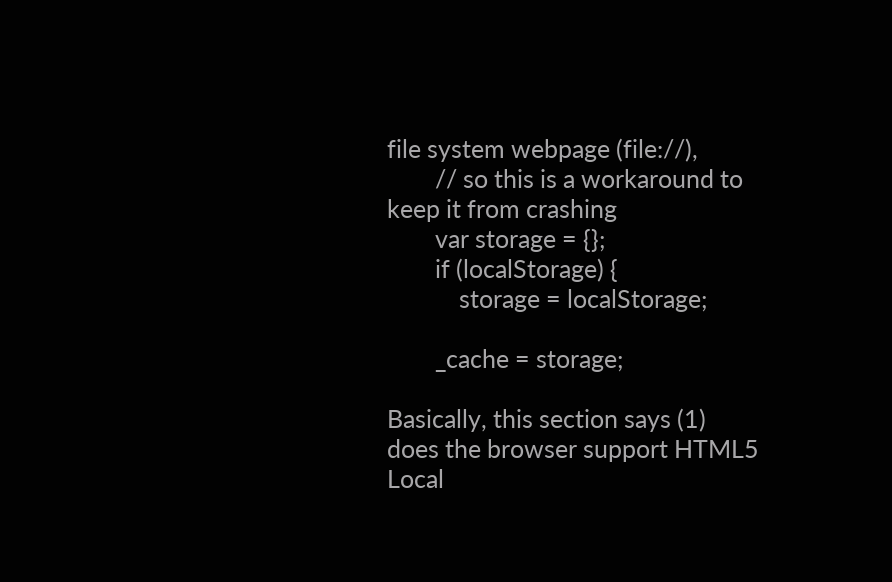file system webpage (file://),
        // so this is a workaround to keep it from crashing
        var storage = {};
        if (localStorage) {
            storage = localStorage;

        _cache = storage;

Basically, this section says (1) does the browser support HTML5 Local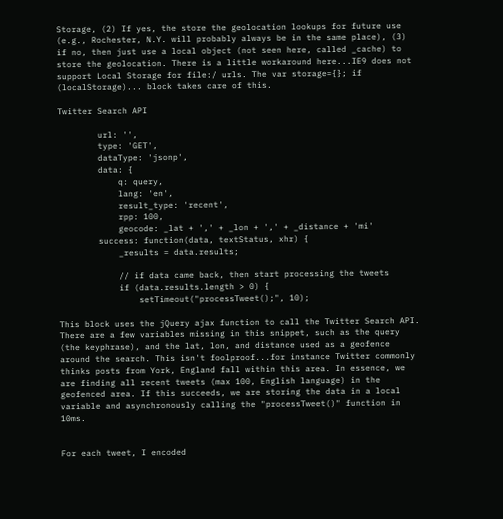Storage, (2) If yes, the store the geolocation lookups for future use (e.g., Rochester, N.Y. will probably always be in the same place), (3) if no, then just use a local object (not seen here, called _cache) to store the geolocation. There is a little workaround here...IE9 does not support Local Storage for file:/ urls. The var storage={}; if (localStorage)... block takes care of this.

Twitter Search API

        url: '',
        type: 'GET',
        dataType: 'jsonp',
        data: {
            q: query,
            lang: 'en',
            result_type: 'recent',
            rpp: 100,
            geocode: _lat + ',' + _lon + ',' + _distance + 'mi'
        success: function(data, textStatus, xhr) {
            _results = data.results;

            // if data came back, then start processing the tweets
            if (data.results.length > 0) {
                setTimeout("processTweet();", 10);

This block uses the jQuery ajax function to call the Twitter Search API. There are a few variables missing in this snippet, such as the query (the keyphrase), and the lat, lon, and distance used as a geofence around the search. This isn't foolproof...for instance Twitter commonly thinks posts from York, England fall within this area. In essence, we are finding all recent tweets (max 100, English language) in the geofenced area. If this succeeds, we are storing the data in a local variable and asynchronously calling the "processTweet()" function in 10ms.


For each tweet, I encoded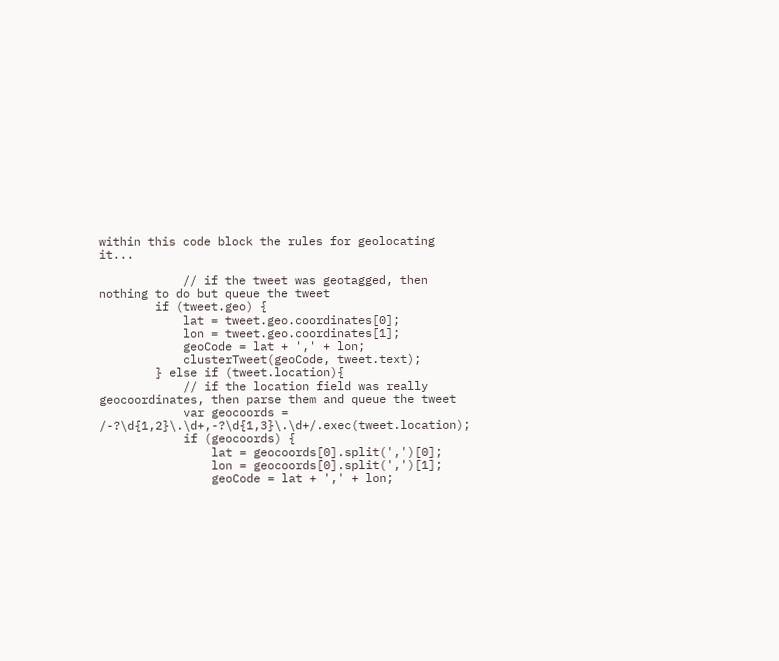within this code block the rules for geolocating it...

            // if the tweet was geotagged, then nothing to do but queue the tweet
        if (tweet.geo) {
            lat = tweet.geo.coordinates[0];
            lon = tweet.geo.coordinates[1];
            geoCode = lat + ',' + lon;
            clusterTweet(geoCode, tweet.text);
        } else if (tweet.location){
            // if the location field was really geocoordinates, then parse them and queue the tweet
            var geocoords = /-?\d{1,2}\.\d+,-?\d{1,3}\.\d+/.exec(tweet.location);
            if (geocoords) {
                lat = geocoords[0].split(',')[0];
                lon = geocoords[0].split(',')[1];
                geoCode = lat + ',' + lon;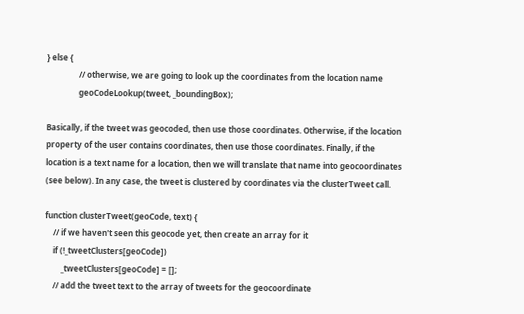} else {
                // otherwise, we are going to look up the coordinates from the location name
                geoCodeLookup(tweet, _boundingBox);

Basically, if the tweet was geocoded, then use those coordinates. Otherwise, if the location property of the user contains coordinates, then use those coordinates. Finally, if the location is a text name for a location, then we will translate that name into geocoordinates (see below). In any case, the tweet is clustered by coordinates via the clusterTweet call.

function clusterTweet(geoCode, text) {
    // if we haven't seen this geocode yet, then create an array for it
    if (!_tweetClusters[geoCode])
        _tweetClusters[geoCode] = [];
    // add the tweet text to the array of tweets for the geocoordinate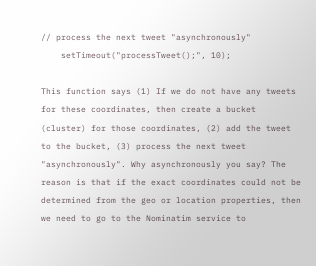// process the next tweet "asynchronously"
    setTimeout("processTweet();", 10);

This function says (1) If we do not have any tweets for these coordinates, then create a bucket (cluster) for those coordinates, (2) add the tweet to the bucket, (3) process the next tweet "asynchronously". Why asynchronously you say? The reason is that if the exact coordinates could not be determined from the geo or location properties, then we need to go to the Nominatim service to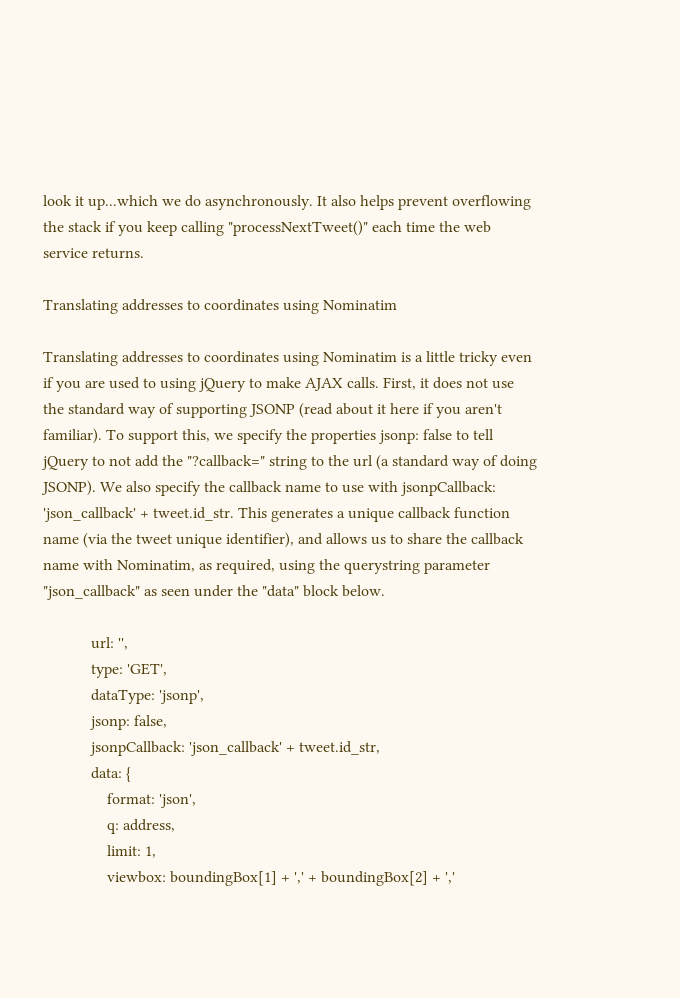look it up...which we do asynchronously. It also helps prevent overflowing the stack if you keep calling "processNextTweet()" each time the web service returns.

Translating addresses to coordinates using Nominatim

Translating addresses to coordinates using Nominatim is a little tricky even if you are used to using jQuery to make AJAX calls. First, it does not use the standard way of supporting JSONP (read about it here if you aren't familiar). To support this, we specify the properties jsonp: false to tell jQuery to not add the "?callback=" string to the url (a standard way of doing JSONP). We also specify the callback name to use with jsonpCallback: 'json_callback' + tweet.id_str. This generates a unique callback function name (via the tweet unique identifier), and allows us to share the callback name with Nominatim, as required, using the querystring parameter "json_callback" as seen under the "data" block below.

            url: '',
            type: 'GET',
            dataType: 'jsonp',
            jsonp: false,
            jsonpCallback: 'json_callback' + tweet.id_str,
            data: {
                format: 'json',
                q: address,
                limit: 1,
                viewbox: boundingBox[1] + ',' + boundingBox[2] + ','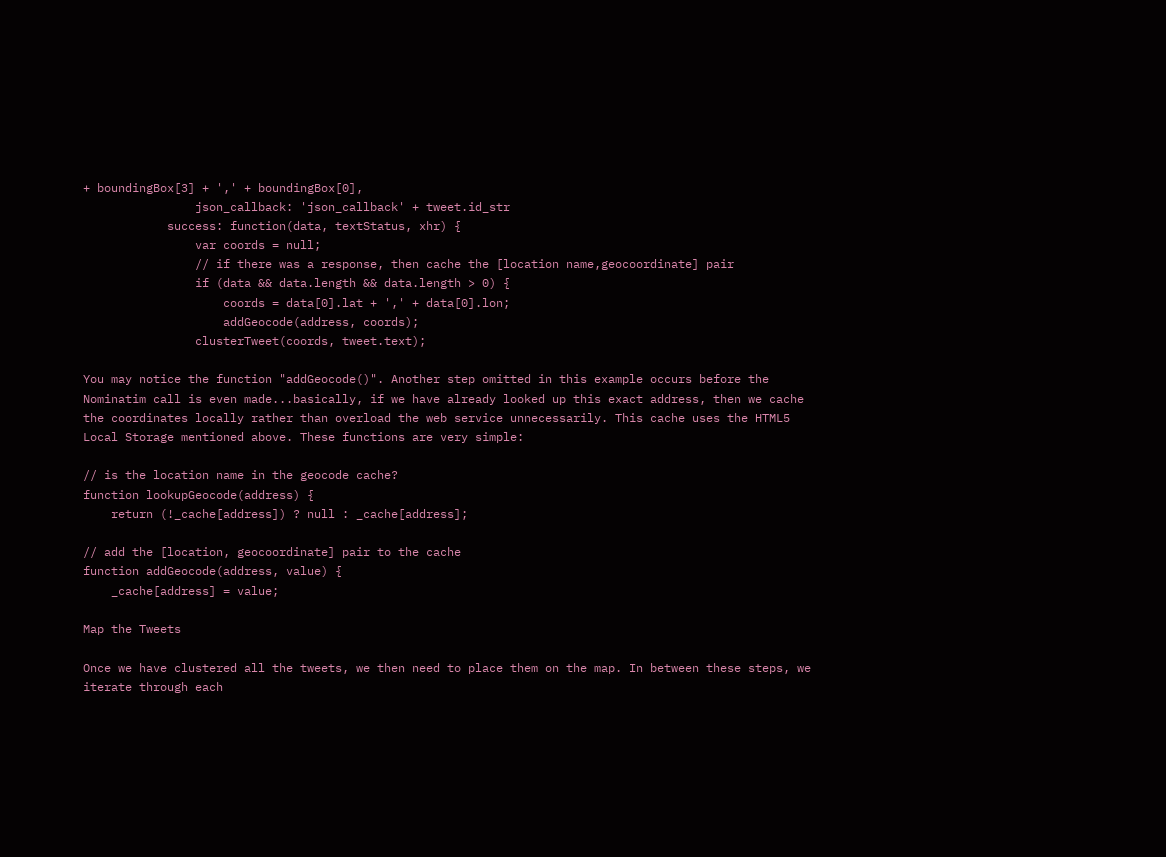+ boundingBox[3] + ',' + boundingBox[0],
                json_callback: 'json_callback' + tweet.id_str
            success: function(data, textStatus, xhr) {
                var coords = null;
                // if there was a response, then cache the [location name,geocoordinate] pair
                if (data && data.length && data.length > 0) {
                    coords = data[0].lat + ',' + data[0].lon;
                    addGeocode(address, coords);
                clusterTweet(coords, tweet.text);

You may notice the function "addGeocode()". Another step omitted in this example occurs before the Nominatim call is even made...basically, if we have already looked up this exact address, then we cache the coordinates locally rather than overload the web service unnecessarily. This cache uses the HTML5 Local Storage mentioned above. These functions are very simple:

// is the location name in the geocode cache?
function lookupGeocode(address) {
    return (!_cache[address]) ? null : _cache[address];

// add the [location, geocoordinate] pair to the cache
function addGeocode(address, value) {
    _cache[address] = value;

Map the Tweets

Once we have clustered all the tweets, we then need to place them on the map. In between these steps, we iterate through each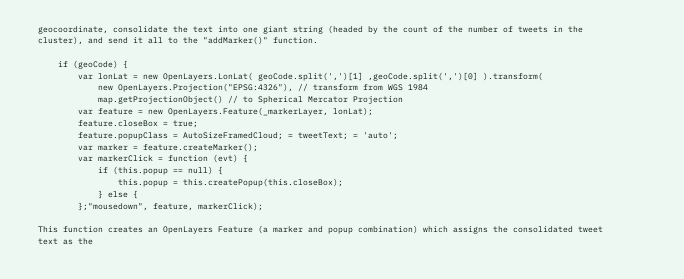geocoordinate, consolidate the text into one giant string (headed by the count of the number of tweets in the cluster), and send it all to the "addMarker()" function.

    if (geoCode) {
        var lonLat = new OpenLayers.LonLat( geoCode.split(',')[1] ,geoCode.split(',')[0] ).transform(
            new OpenLayers.Projection("EPSG:4326"), // transform from WGS 1984
            map.getProjectionObject() // to Spherical Mercator Projection
        var feature = new OpenLayers.Feature(_markerLayer, lonLat);
        feature.closeBox = true;
        feature.popupClass = AutoSizeFramedCloud; = tweetText; = 'auto';
        var marker = feature.createMarker();
        var markerClick = function (evt) {
            if (this.popup == null) {
                this.popup = this.createPopup(this.closeBox);
            } else {
        };"mousedown", feature, markerClick);

This function creates an OpenLayers Feature (a marker and popup combination) which assigns the consolidated tweet text as the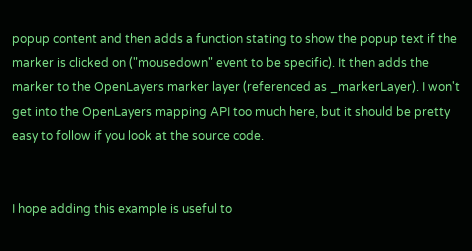popup content and then adds a function stating to show the popup text if the marker is clicked on ("mousedown" event to be specific). It then adds the marker to the OpenLayers marker layer (referenced as _markerLayer). I won't get into the OpenLayers mapping API too much here, but it should be pretty easy to follow if you look at the source code.


I hope adding this example is useful to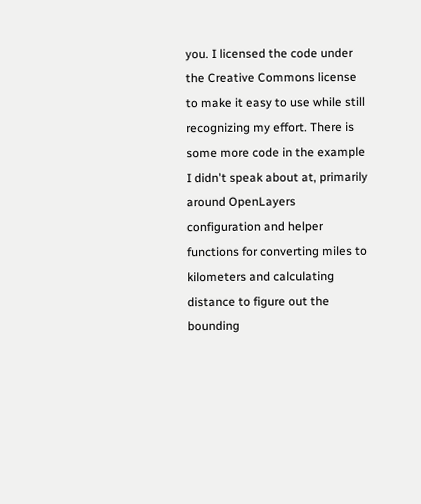you. I licensed the code under the Creative Commons license to make it easy to use while still recognizing my effort. There is some more code in the example I didn't speak about at, primarily around OpenLayers configuration and helper functions for converting miles to kilometers and calculating distance to figure out the bounding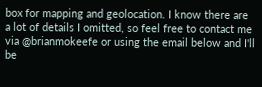box for mapping and geolocation. I know there are a lot of details I omitted, so feel free to contact me via @brianmokeefe or using the email below and I'll be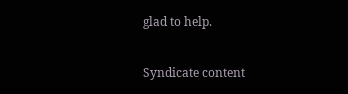glad to help.

Syndicate content